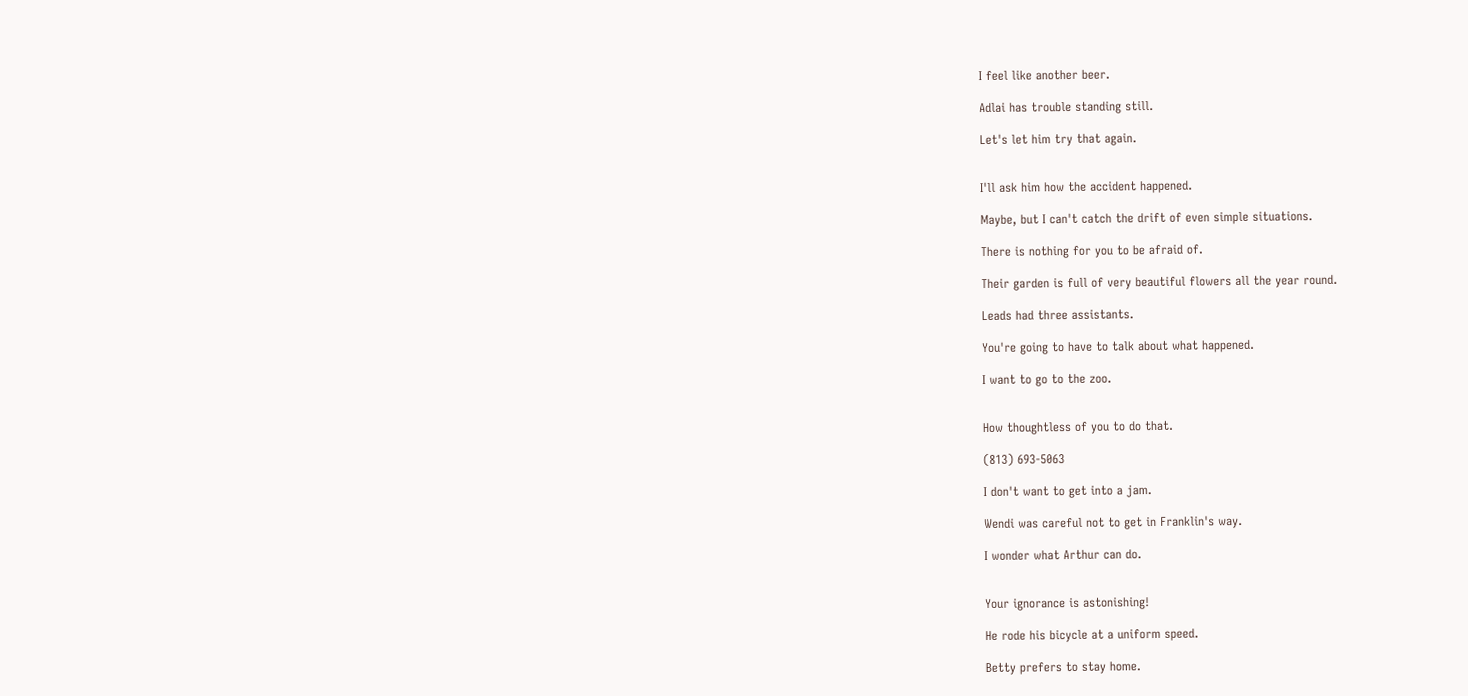I feel like another beer.

Adlai has trouble standing still.

Let's let him try that again.


I'll ask him how the accident happened.

Maybe, but I can't catch the drift of even simple situations.

There is nothing for you to be afraid of.

Their garden is full of very beautiful flowers all the year round.

Leads had three assistants.

You're going to have to talk about what happened.

I want to go to the zoo.


How thoughtless of you to do that.

(813) 693-5063

I don't want to get into a jam.

Wendi was careful not to get in Franklin's way.

I wonder what Arthur can do.


Your ignorance is astonishing!

He rode his bicycle at a uniform speed.

Betty prefers to stay home.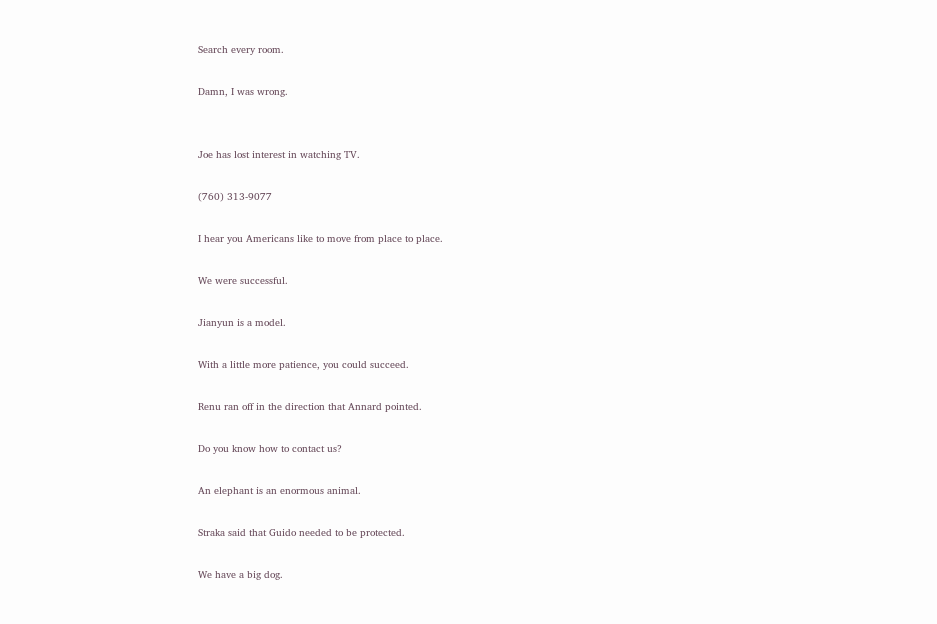Search every room.

Damn, I was wrong.


Joe has lost interest in watching TV.

(760) 313-9077

I hear you Americans like to move from place to place.

We were successful.

Jianyun is a model.

With a little more patience, you could succeed.

Renu ran off in the direction that Annard pointed.

Do you know how to contact us?

An elephant is an enormous animal.

Straka said that Guido needed to be protected.

We have a big dog.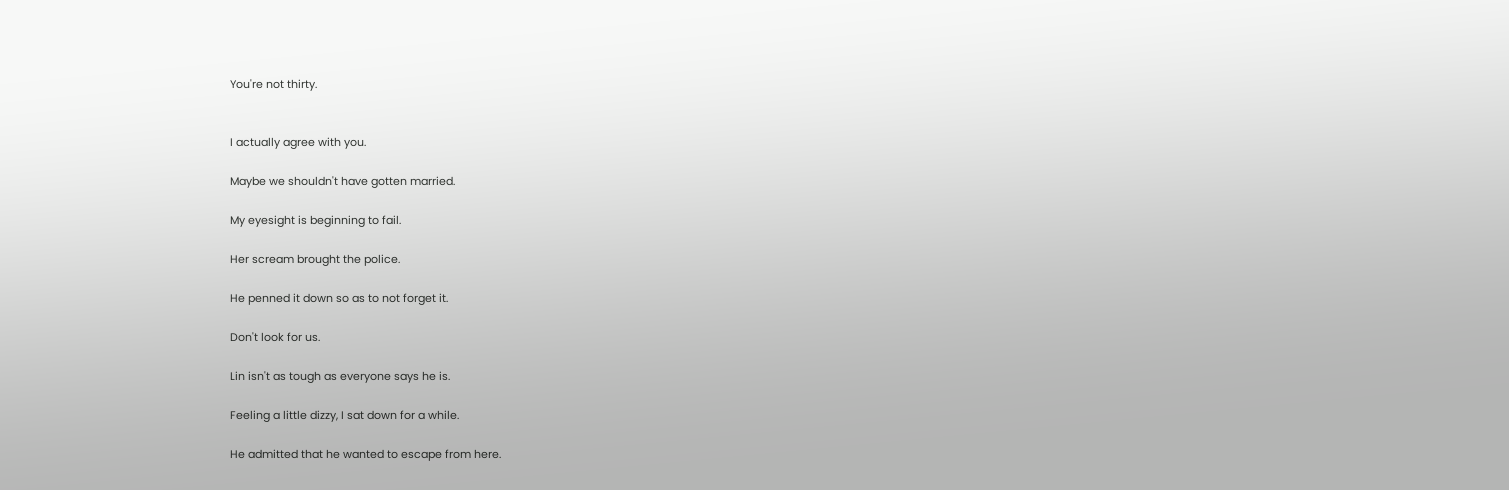You're not thirty.


I actually agree with you.

Maybe we shouldn't have gotten married.

My eyesight is beginning to fail.

Her scream brought the police.

He penned it down so as to not forget it.

Don't look for us.

Lin isn't as tough as everyone says he is.

Feeling a little dizzy, I sat down for a while.

He admitted that he wanted to escape from here.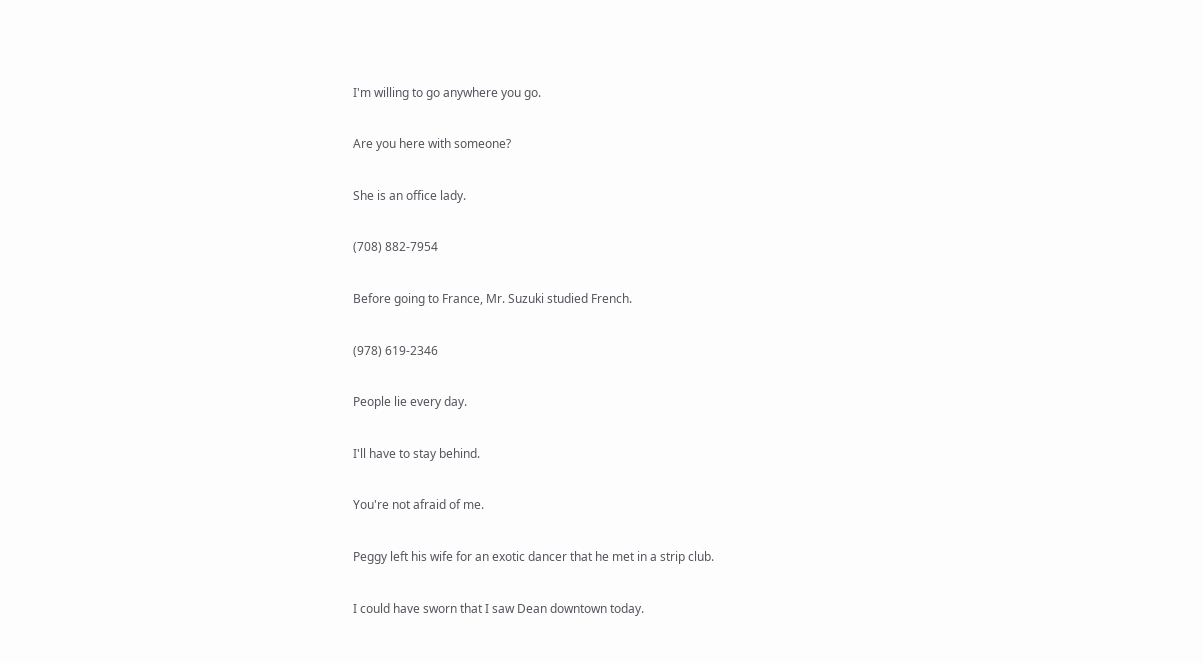I'm willing to go anywhere you go.

Are you here with someone?

She is an office lady.

(708) 882-7954

Before going to France, Mr. Suzuki studied French.

(978) 619-2346

People lie every day.

I'll have to stay behind.

You're not afraid of me.

Peggy left his wife for an exotic dancer that he met in a strip club.

I could have sworn that I saw Dean downtown today.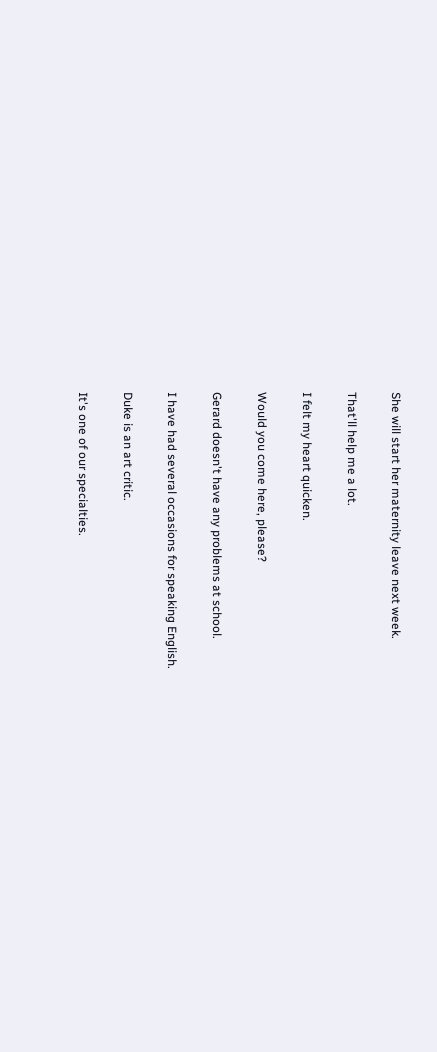She will start her maternity leave next week.

That'll help me a lot.

I felt my heart quicken.

Would you come here, please?

Gerard doesn't have any problems at school.

I have had several occasions for speaking English.

Duke is an art critic.

It's one of our specialties.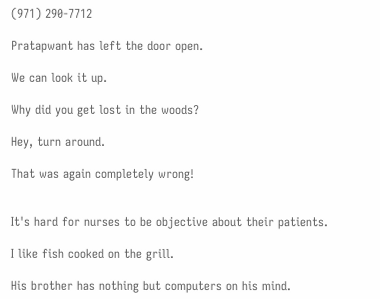(971) 290-7712

Pratapwant has left the door open.

We can look it up.

Why did you get lost in the woods?

Hey, turn around.

That was again completely wrong!


It's hard for nurses to be objective about their patients.

I like fish cooked on the grill.

His brother has nothing but computers on his mind.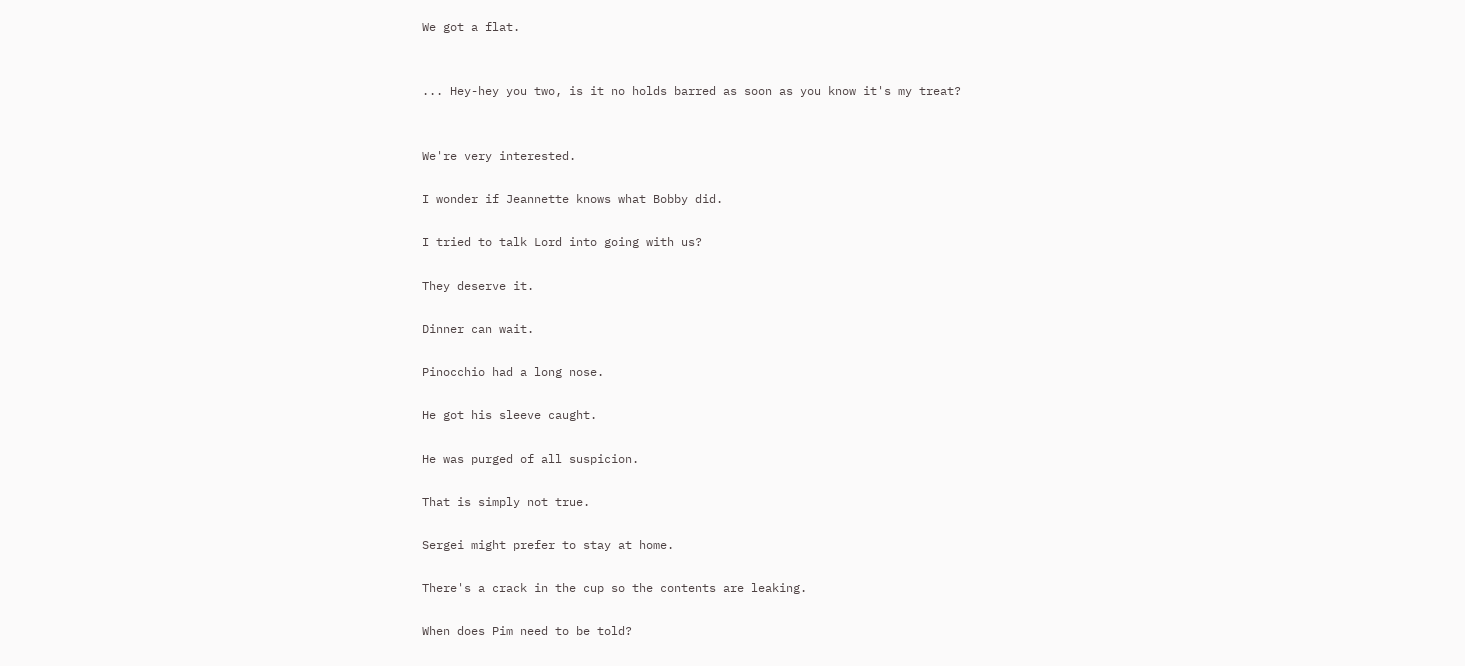We got a flat.


... Hey-hey you two, is it no holds barred as soon as you know it's my treat?


We're very interested.

I wonder if Jeannette knows what Bobby did.

I tried to talk Lord into going with us?

They deserve it.

Dinner can wait.

Pinocchio had a long nose.

He got his sleeve caught.

He was purged of all suspicion.

That is simply not true.

Sergei might prefer to stay at home.

There's a crack in the cup so the contents are leaking.

When does Pim need to be told?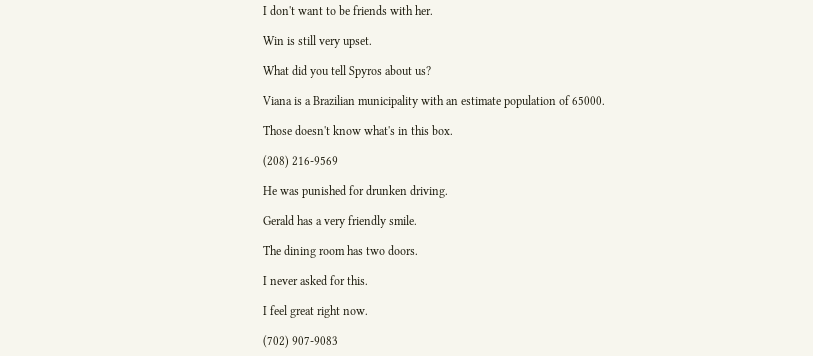I don't want to be friends with her.

Win is still very upset.

What did you tell Spyros about us?

Viana is a Brazilian municipality with an estimate population of 65000.

Those doesn't know what's in this box.

(208) 216-9569

He was punished for drunken driving.

Gerald has a very friendly smile.

The dining room has two doors.

I never asked for this.

I feel great right now.

(702) 907-9083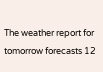The weather report for tomorrow forecasts 12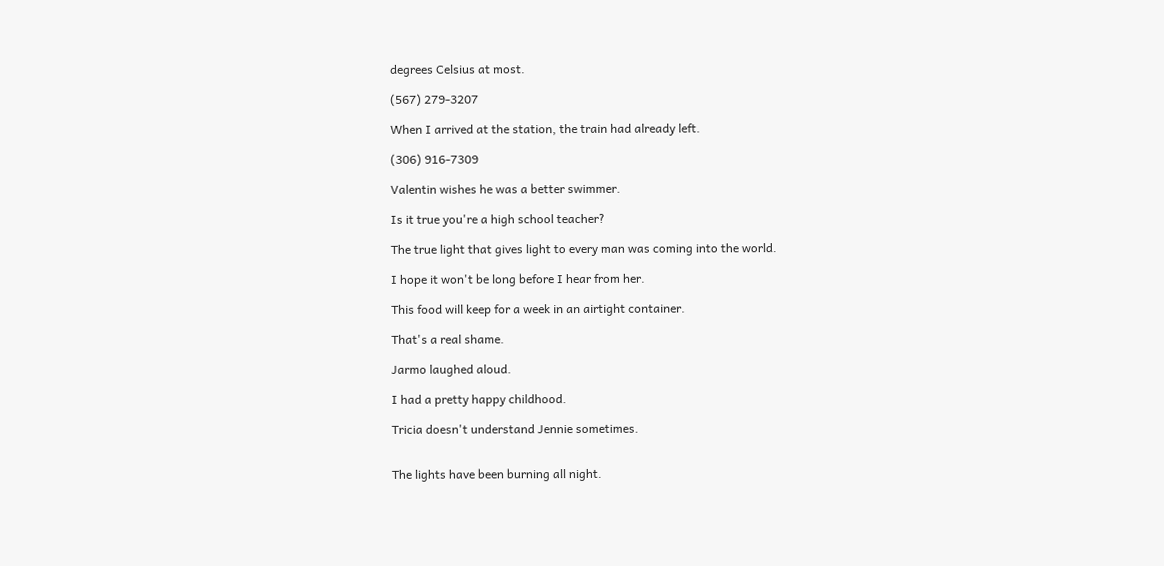degrees Celsius at most.

(567) 279-3207

When I arrived at the station, the train had already left.

(306) 916-7309

Valentin wishes he was a better swimmer.

Is it true you're a high school teacher?

The true light that gives light to every man was coming into the world.

I hope it won't be long before I hear from her.

This food will keep for a week in an airtight container.

That's a real shame.

Jarmo laughed aloud.

I had a pretty happy childhood.

Tricia doesn't understand Jennie sometimes.


The lights have been burning all night.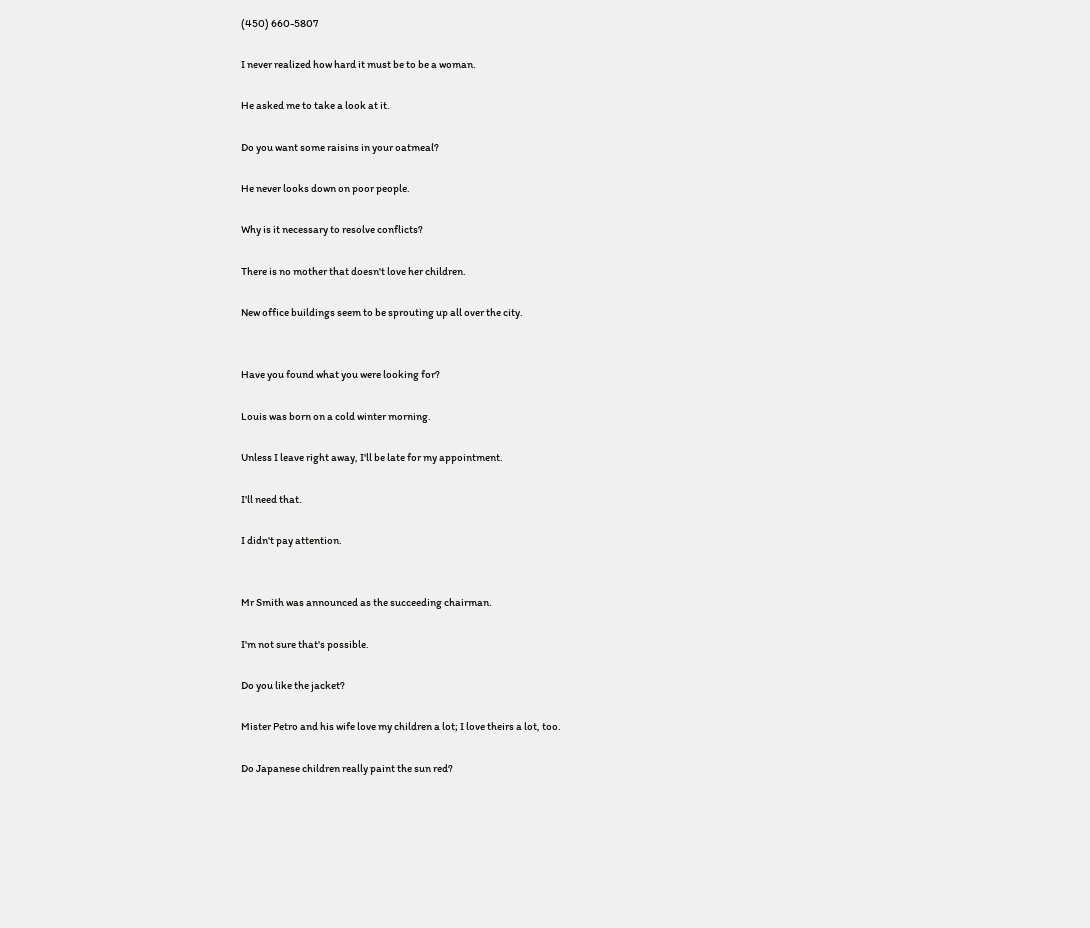(450) 660-5807

I never realized how hard it must be to be a woman.

He asked me to take a look at it.

Do you want some raisins in your oatmeal?

He never looks down on poor people.

Why is it necessary to resolve conflicts?

There is no mother that doesn't love her children.

New office buildings seem to be sprouting up all over the city.


Have you found what you were looking for?

Louis was born on a cold winter morning.

Unless I leave right away, I'll be late for my appointment.

I'll need that.

I didn't pay attention.


Mr Smith was announced as the succeeding chairman.

I'm not sure that's possible.

Do you like the jacket?

Mister Petro and his wife love my children a lot; I love theirs a lot, too.

Do Japanese children really paint the sun red?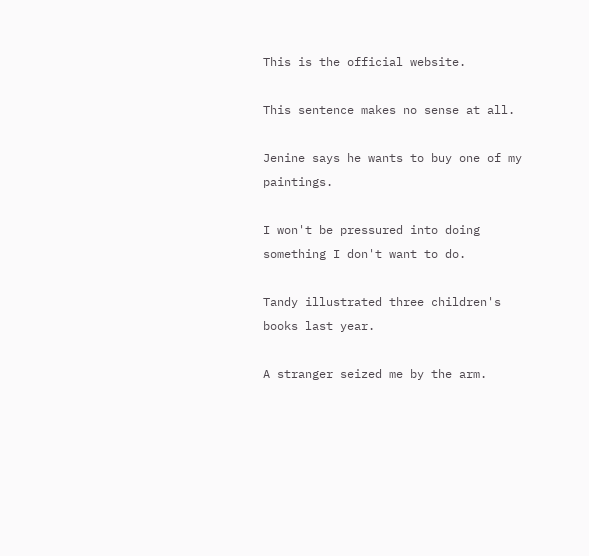This is the official website.

This sentence makes no sense at all.

Jenine says he wants to buy one of my paintings.

I won't be pressured into doing something I don't want to do.

Tandy illustrated three children's books last year.

A stranger seized me by the arm.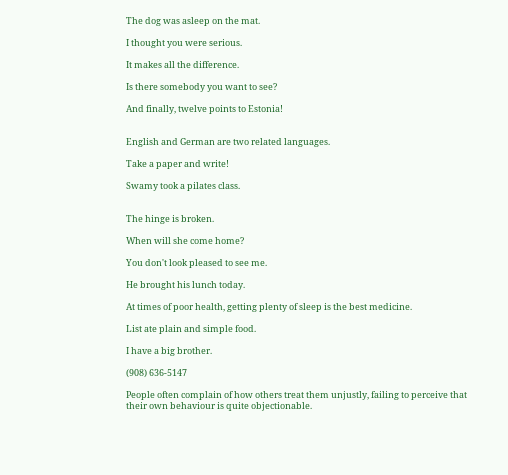The dog was asleep on the mat.

I thought you were serious.

It makes all the difference.

Is there somebody you want to see?

And finally, twelve points to Estonia!


English and German are two related languages.

Take a paper and write!

Swamy took a pilates class.


The hinge is broken.

When will she come home?

You don't look pleased to see me.

He brought his lunch today.

At times of poor health, getting plenty of sleep is the best medicine.

List ate plain and simple food.

I have a big brother.

(908) 636-5147

People often complain of how others treat them unjustly, failing to perceive that their own behaviour is quite objectionable.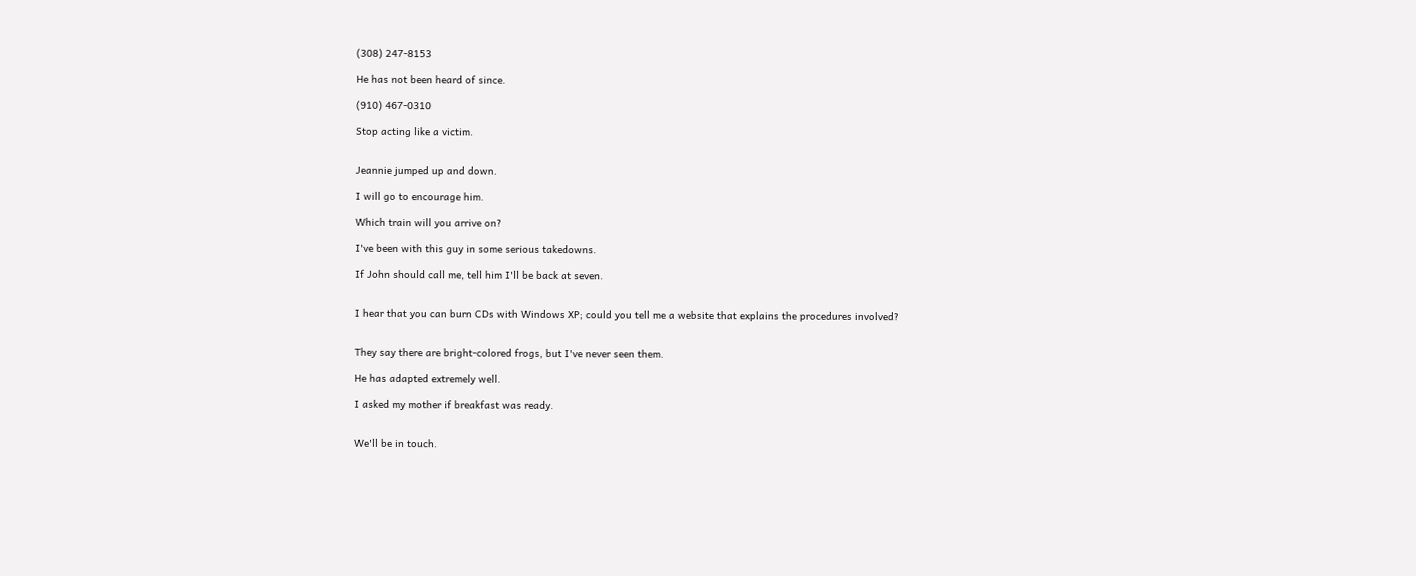(308) 247-8153

He has not been heard of since.

(910) 467-0310

Stop acting like a victim.


Jeannie jumped up and down.

I will go to encourage him.

Which train will you arrive on?

I've been with this guy in some serious takedowns.

If John should call me, tell him I'll be back at seven.


I hear that you can burn CDs with Windows XP; could you tell me a website that explains the procedures involved?


They say there are bright-colored frogs, but I've never seen them.

He has adapted extremely well.

I asked my mother if breakfast was ready.


We'll be in touch.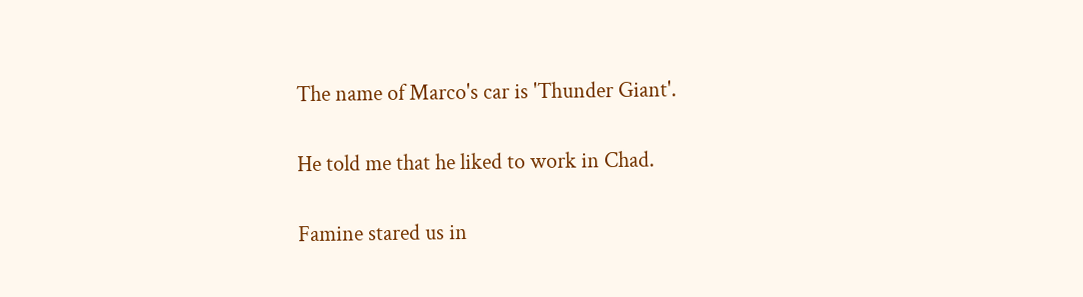The name of Marco's car is 'Thunder Giant'.

He told me that he liked to work in Chad.

Famine stared us in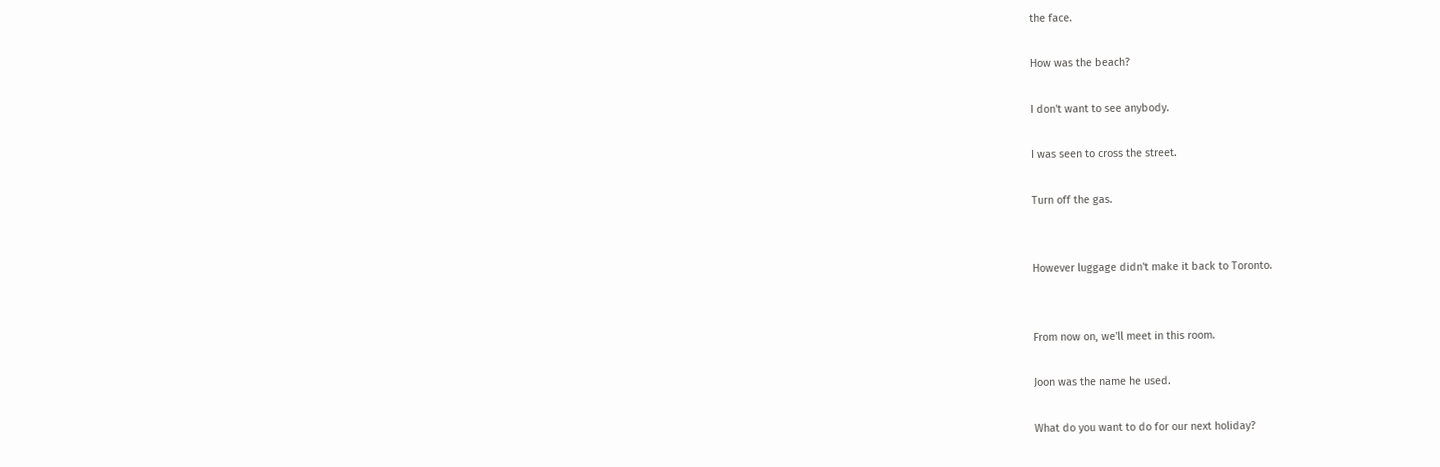the face.

How was the beach?

I don't want to see anybody.

I was seen to cross the street.

Turn off the gas.


However luggage didn't make it back to Toronto.


From now on, we'll meet in this room.

Joon was the name he used.

What do you want to do for our next holiday?